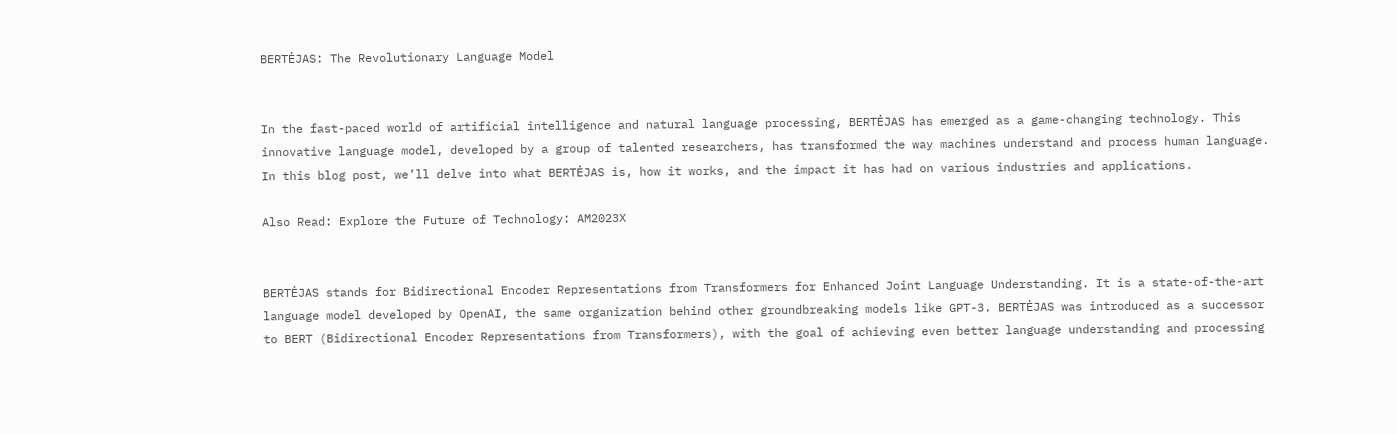BERTĖJAS: The Revolutionary Language Model


In the fast-paced world of artificial intelligence and natural language processing, BERTĖJAS has emerged as a game-changing technology. This innovative language model, developed by a group of talented researchers, has transformed the way machines understand and process human language. In this blog post, we’ll delve into what BERTĖJAS is, how it works, and the impact it has had on various industries and applications.

Also Read: Explore the Future of Technology: AM2023X


BERTĖJAS stands for Bidirectional Encoder Representations from Transformers for Enhanced Joint Language Understanding. It is a state-of-the-art language model developed by OpenAI, the same organization behind other groundbreaking models like GPT-3. BERTĖJAS was introduced as a successor to BERT (Bidirectional Encoder Representations from Transformers), with the goal of achieving even better language understanding and processing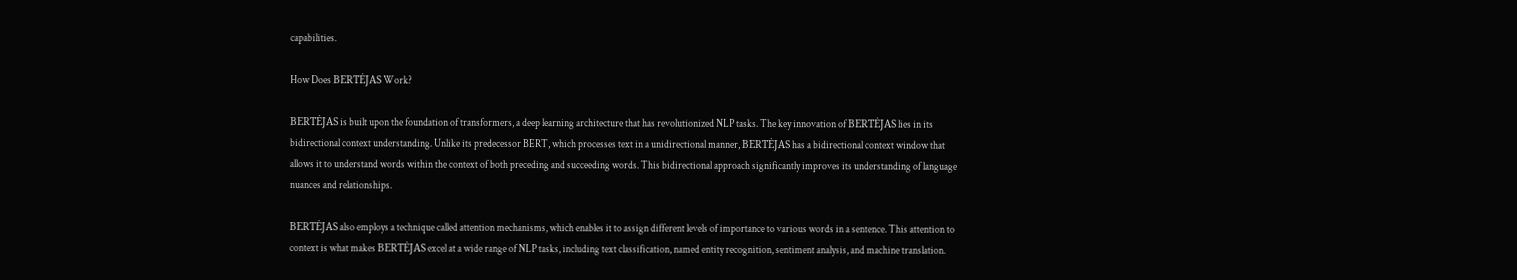capabilities.

How Does BERTĖJAS Work?

BERTĖJAS is built upon the foundation of transformers, a deep learning architecture that has revolutionized NLP tasks. The key innovation of BERTĖJAS lies in its bidirectional context understanding. Unlike its predecessor BERT, which processes text in a unidirectional manner, BERTĖJAS has a bidirectional context window that allows it to understand words within the context of both preceding and succeeding words. This bidirectional approach significantly improves its understanding of language nuances and relationships.

BERTĖJAS also employs a technique called attention mechanisms, which enables it to assign different levels of importance to various words in a sentence. This attention to context is what makes BERTĖJAS excel at a wide range of NLP tasks, including text classification, named entity recognition, sentiment analysis, and machine translation.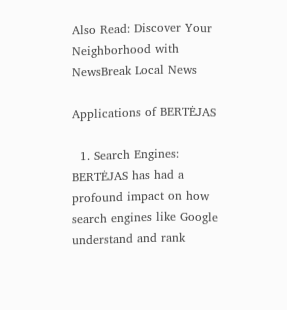Also Read: Discover Your Neighborhood with NewsBreak Local News

Applications of BERTĖJAS

  1. Search Engines: BERTĖJAS has had a profound impact on how search engines like Google understand and rank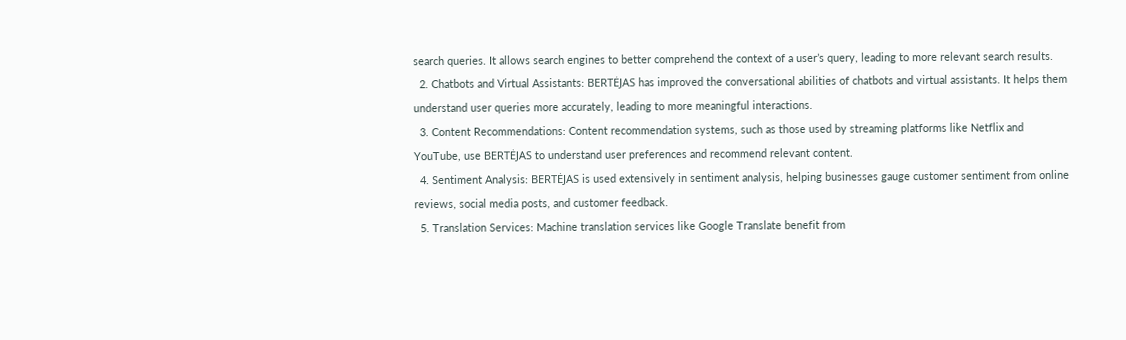search queries. It allows search engines to better comprehend the context of a user’s query, leading to more relevant search results.
  2. Chatbots and Virtual Assistants: BERTĖJAS has improved the conversational abilities of chatbots and virtual assistants. It helps them understand user queries more accurately, leading to more meaningful interactions.
  3. Content Recommendations: Content recommendation systems, such as those used by streaming platforms like Netflix and YouTube, use BERTĖJAS to understand user preferences and recommend relevant content.
  4. Sentiment Analysis: BERTĖJAS is used extensively in sentiment analysis, helping businesses gauge customer sentiment from online reviews, social media posts, and customer feedback.
  5. Translation Services: Machine translation services like Google Translate benefit from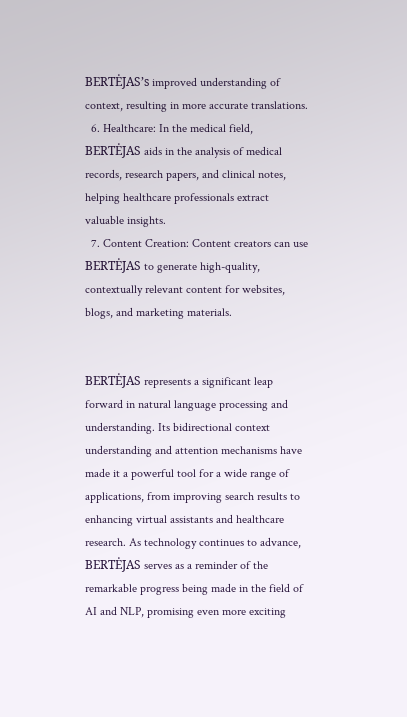BERTĖJAS’s improved understanding of context, resulting in more accurate translations.
  6. Healthcare: In the medical field, BERTĖJAS aids in the analysis of medical records, research papers, and clinical notes, helping healthcare professionals extract valuable insights.
  7. Content Creation: Content creators can use BERTĖJAS to generate high-quality, contextually relevant content for websites, blogs, and marketing materials.


BERTĖJAS represents a significant leap forward in natural language processing and understanding. Its bidirectional context understanding and attention mechanisms have made it a powerful tool for a wide range of applications, from improving search results to enhancing virtual assistants and healthcare research. As technology continues to advance, BERTĖJAS serves as a reminder of the remarkable progress being made in the field of AI and NLP, promising even more exciting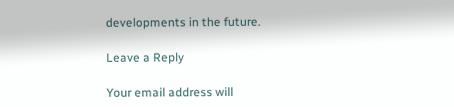developments in the future.

Leave a Reply

Your email address will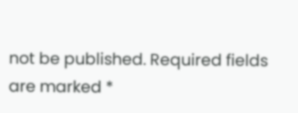not be published. Required fields are marked *